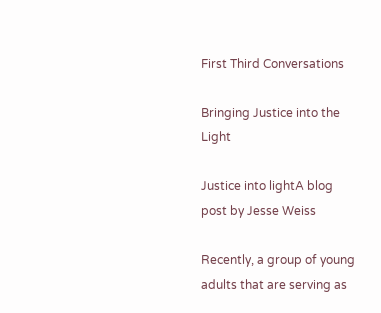First Third Conversations

Bringing Justice into the Light

Justice into lightA blog post by Jesse Weiss

Recently, a group of young adults that are serving as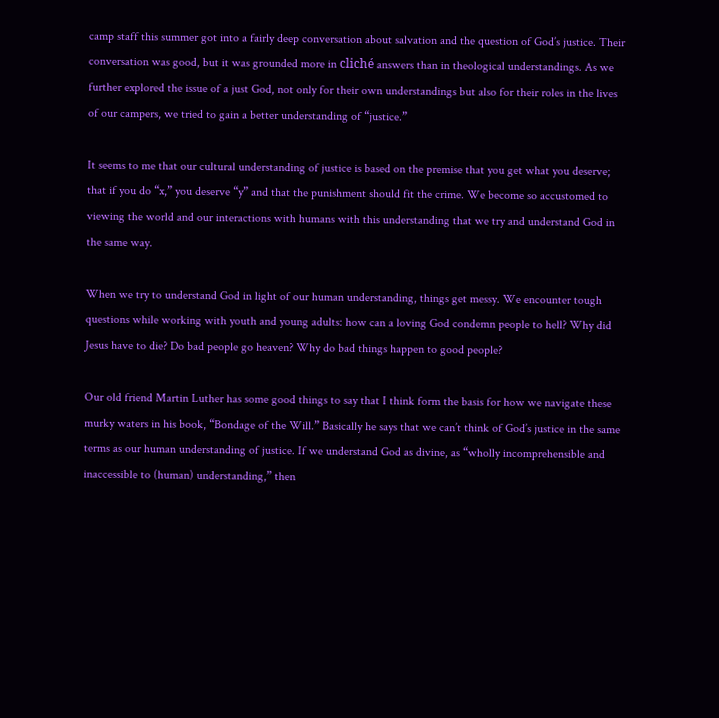camp staff this summer got into a fairly deep conversation about salvation and the question of God’s justice. Their conversation was good, but it was grounded more in cliché answers than in theological understandings. As we further explored the issue of a just God, not only for their own understandings but also for their roles in the lives of our campers, we tried to gain a better understanding of “justice.”

It seems to me that our cultural understanding of justice is based on the premise that you get what you deserve; that if you do “x,” you deserve “y” and that the punishment should fit the crime. We become so accustomed to viewing the world and our interactions with humans with this understanding that we try and understand God in the same way.

When we try to understand God in light of our human understanding, things get messy. We encounter tough questions while working with youth and young adults: how can a loving God condemn people to hell? Why did Jesus have to die? Do bad people go heaven? Why do bad things happen to good people?

Our old friend Martin Luther has some good things to say that I think form the basis for how we navigate these murky waters in his book, “Bondage of the Will.” Basically he says that we can’t think of God’s justice in the same terms as our human understanding of justice. If we understand God as divine, as “wholly incomprehensible and inaccessible to (human) understanding,” then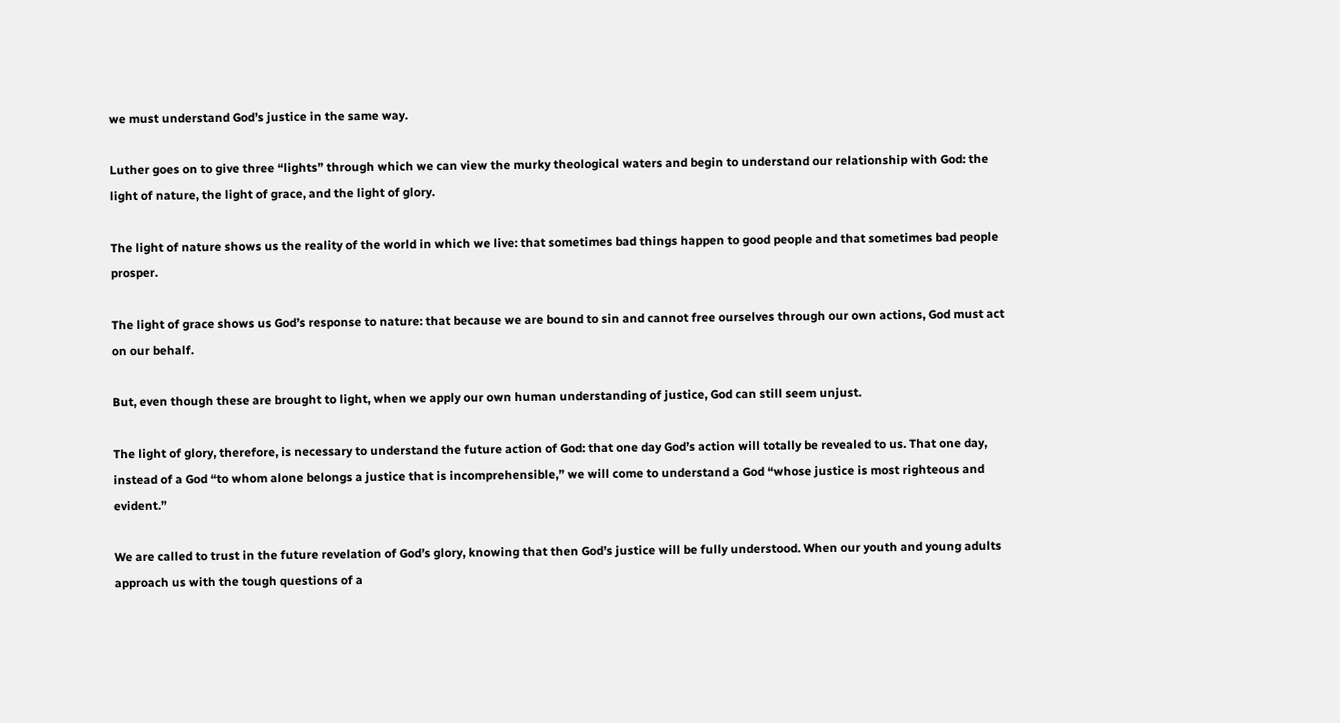we must understand God’s justice in the same way.

Luther goes on to give three “lights” through which we can view the murky theological waters and begin to understand our relationship with God: the light of nature, the light of grace, and the light of glory.

The light of nature shows us the reality of the world in which we live: that sometimes bad things happen to good people and that sometimes bad people prosper.

The light of grace shows us God’s response to nature: that because we are bound to sin and cannot free ourselves through our own actions, God must act on our behalf.

But, even though these are brought to light, when we apply our own human understanding of justice, God can still seem unjust.

The light of glory, therefore, is necessary to understand the future action of God: that one day God’s action will totally be revealed to us. That one day, instead of a God “to whom alone belongs a justice that is incomprehensible,” we will come to understand a God “whose justice is most righteous and evident.”

We are called to trust in the future revelation of God’s glory, knowing that then God’s justice will be fully understood. When our youth and young adults approach us with the tough questions of a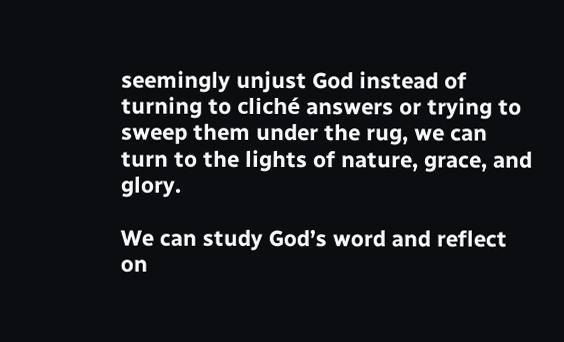seemingly unjust God instead of turning to cliché answers or trying to sweep them under the rug, we can turn to the lights of nature, grace, and glory.

We can study God’s word and reflect on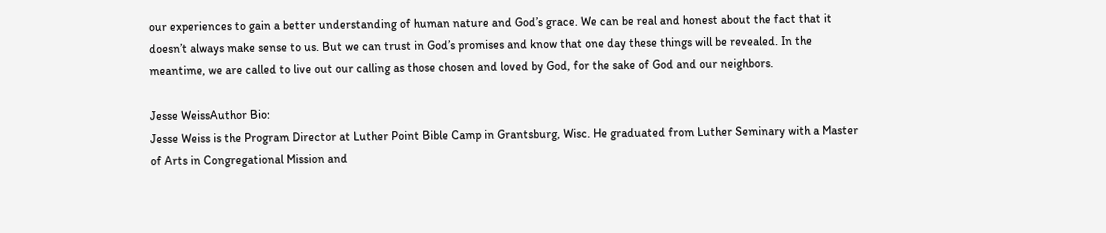our experiences to gain a better understanding of human nature and God’s grace. We can be real and honest about the fact that it doesn’t always make sense to us. But we can trust in God’s promises and know that one day these things will be revealed. In the meantime, we are called to live out our calling as those chosen and loved by God, for the sake of God and our neighbors.

Jesse WeissAuthor Bio:
Jesse Weiss is the Program Director at Luther Point Bible Camp in Grantsburg, Wisc. He graduated from Luther Seminary with a Master of Arts in Congregational Mission and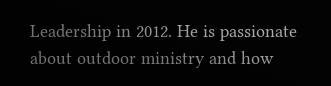Leadership in 2012. He is passionate about outdoor ministry and how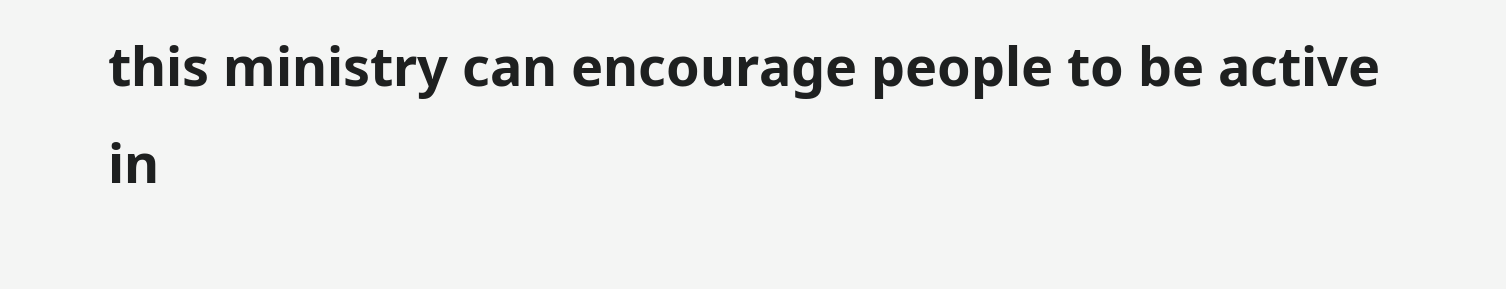this ministry can encourage people to be active in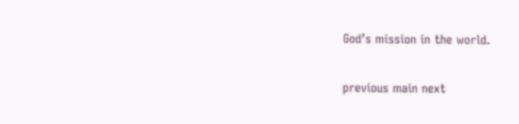God’s mission in the world.

previous main next